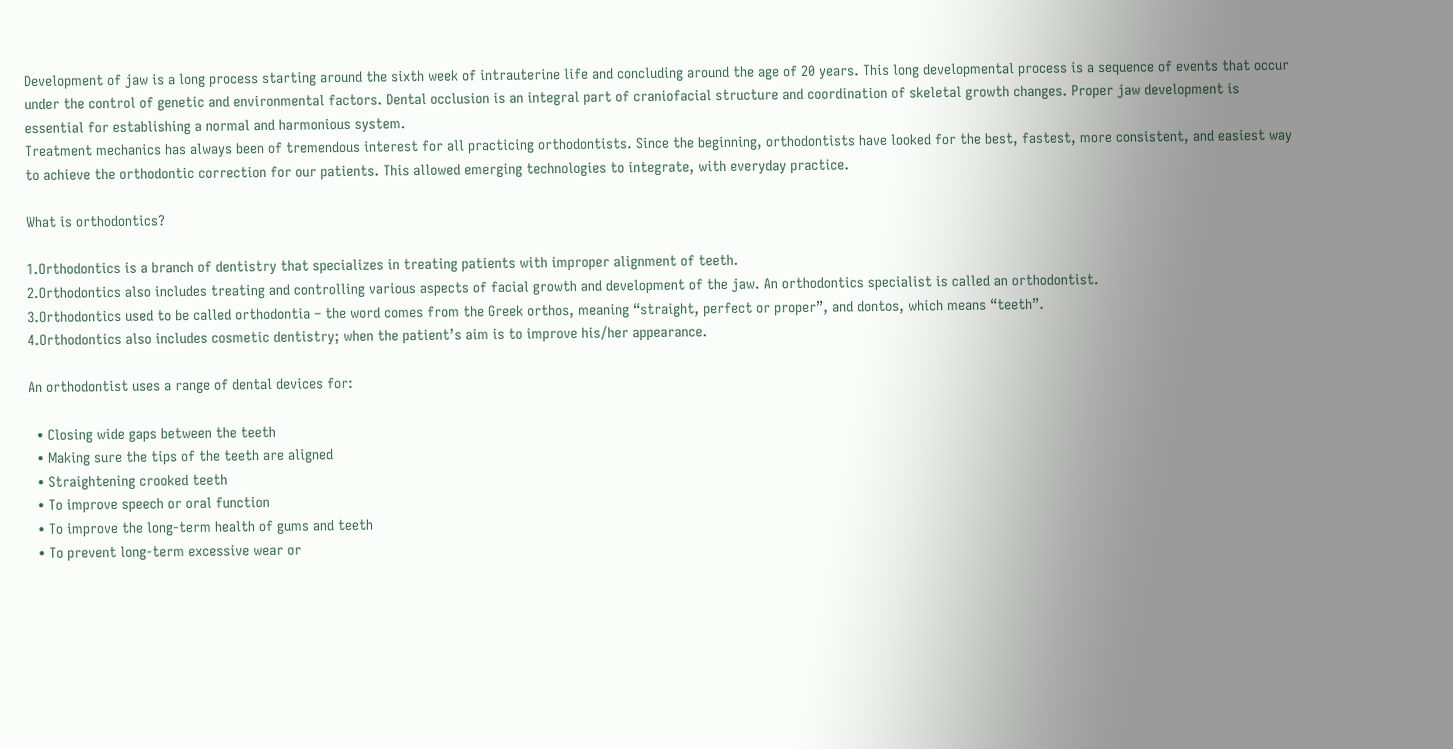Development of jaw is a long process starting around the sixth week of intrauterine life and concluding around the age of 20 years. This long developmental process is a sequence of events that occur under the control of genetic and environmental factors. Dental occlusion is an integral part of craniofacial structure and coordination of skeletal growth changes. Proper jaw development is essential for establishing a normal and harmonious system.
Treatment mechanics has always been of tremendous interest for all practicing orthodontists. Since the beginning, orthodontists have looked for the best, fastest, more consistent, and easiest way to achieve the orthodontic correction for our patients. This allowed emerging technologies to integrate, with everyday practice.

What is orthodontics?

1.Orthodontics is a branch of dentistry that specializes in treating patients with improper alignment of teeth.
2.Orthodontics also includes treating and controlling various aspects of facial growth and development of the jaw. An orthodontics specialist is called an orthodontist.
3.Orthodontics used to be called orthodontia – the word comes from the Greek orthos, meaning “straight, perfect or proper”, and dontos, which means “teeth”.
4.Orthodontics also includes cosmetic dentistry; when the patient’s aim is to improve his/her appearance.

An orthodontist uses a range of dental devices for:

  • Closing wide gaps between the teeth
  • Making sure the tips of the teeth are aligned
  • Straightening crooked teeth
  • To improve speech or oral function
  • To improve the long-term health of gums and teeth
  • To prevent long-term excessive wear or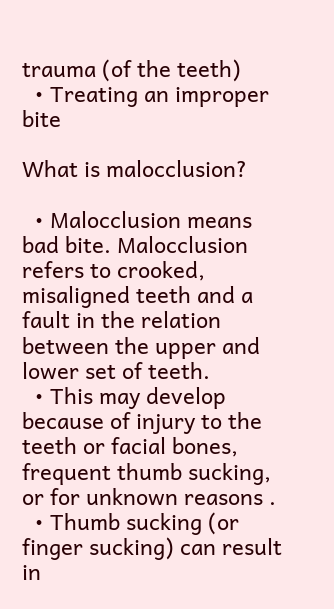trauma (of the teeth)
  • Treating an improper bite

What is malocclusion?

  • Malocclusion means bad bite. Malocclusion refers to crooked, misaligned teeth and a fault in the relation between the upper and lower set of teeth.
  • This may develop because of injury to the teeth or facial bones, frequent thumb sucking, or for unknown reasons .
  • Thumb sucking (or finger sucking) can result in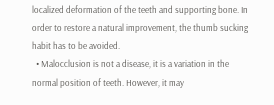localized deformation of the teeth and supporting bone. In order to restore a natural improvement, the thumb sucking habit has to be avoided.
  • Malocclusion is not a disease, it is a variation in the normal position of teeth. However, it may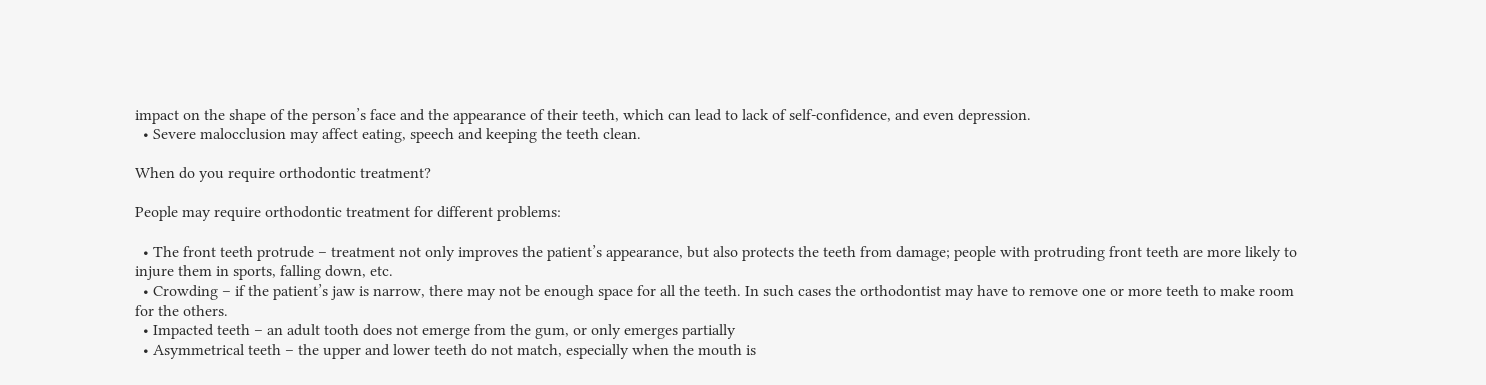impact on the shape of the person’s face and the appearance of their teeth, which can lead to lack of self-confidence, and even depression.
  • Severe malocclusion may affect eating, speech and keeping the teeth clean.

When do you require orthodontic treatment?

People may require orthodontic treatment for different problems:

  • The front teeth protrude – treatment not only improves the patient’s appearance, but also protects the teeth from damage; people with protruding front teeth are more likely to injure them in sports, falling down, etc.
  • Crowding – if the patient’s jaw is narrow, there may not be enough space for all the teeth. In such cases the orthodontist may have to remove one or more teeth to make room for the others.
  • Impacted teeth – an adult tooth does not emerge from the gum, or only emerges partially
  • Asymmetrical teeth – the upper and lower teeth do not match, especially when the mouth is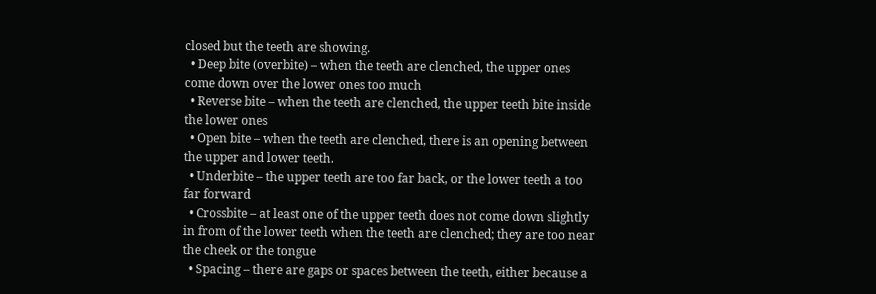closed but the teeth are showing.
  • Deep bite (overbite) – when the teeth are clenched, the upper ones come down over the lower ones too much
  • Reverse bite – when the teeth are clenched, the upper teeth bite inside the lower ones
  • Open bite – when the teeth are clenched, there is an opening between the upper and lower teeth.
  • Underbite – the upper teeth are too far back, or the lower teeth a too far forward
  • Crossbite – at least one of the upper teeth does not come down slightly in from of the lower teeth when the teeth are clenched; they are too near the cheek or the tongue
  • Spacing – there are gaps or spaces between the teeth, either because a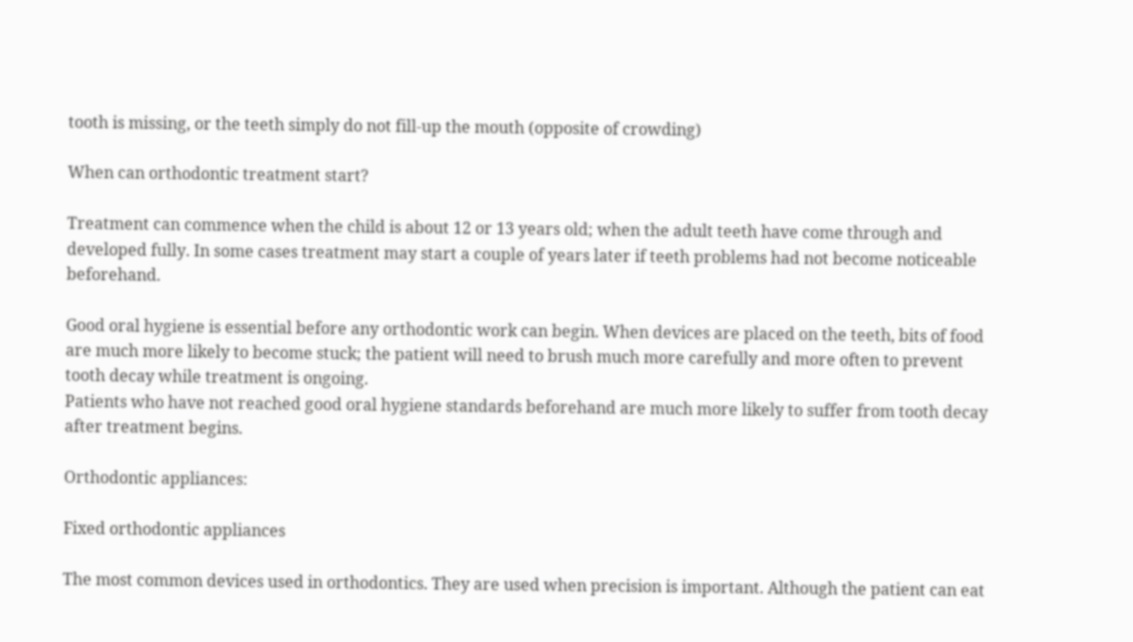tooth is missing, or the teeth simply do not fill-up the mouth (opposite of crowding)

When can orthodontic treatment start?

Treatment can commence when the child is about 12 or 13 years old; when the adult teeth have come through and developed fully. In some cases treatment may start a couple of years later if teeth problems had not become noticeable beforehand.

Good oral hygiene is essential before any orthodontic work can begin. When devices are placed on the teeth, bits of food are much more likely to become stuck; the patient will need to brush much more carefully and more often to prevent tooth decay while treatment is ongoing.
Patients who have not reached good oral hygiene standards beforehand are much more likely to suffer from tooth decay after treatment begins.

Orthodontic appliances:

Fixed orthodontic appliances

The most common devices used in orthodontics. They are used when precision is important. Although the patient can eat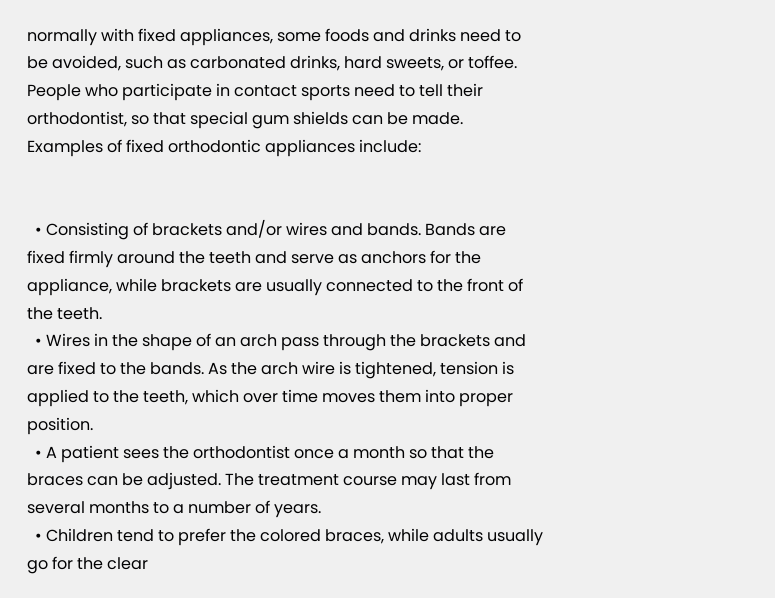normally with fixed appliances, some foods and drinks need to be avoided, such as carbonated drinks, hard sweets, or toffee. People who participate in contact sports need to tell their orthodontist, so that special gum shields can be made.
Examples of fixed orthodontic appliances include:


  • Consisting of brackets and/or wires and bands. Bands are fixed firmly around the teeth and serve as anchors for the appliance, while brackets are usually connected to the front of the teeth.
  • Wires in the shape of an arch pass through the brackets and are fixed to the bands. As the arch wire is tightened, tension is applied to the teeth, which over time moves them into proper position.
  • A patient sees the orthodontist once a month so that the braces can be adjusted. The treatment course may last from several months to a number of years.
  • Children tend to prefer the colored braces, while adults usually go for the clear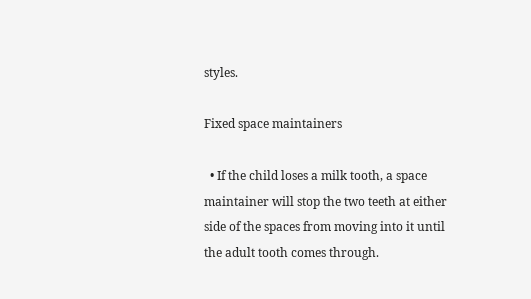styles.

Fixed space maintainers

  • If the child loses a milk tooth, a space maintainer will stop the two teeth at either side of the spaces from moving into it until the adult tooth comes through.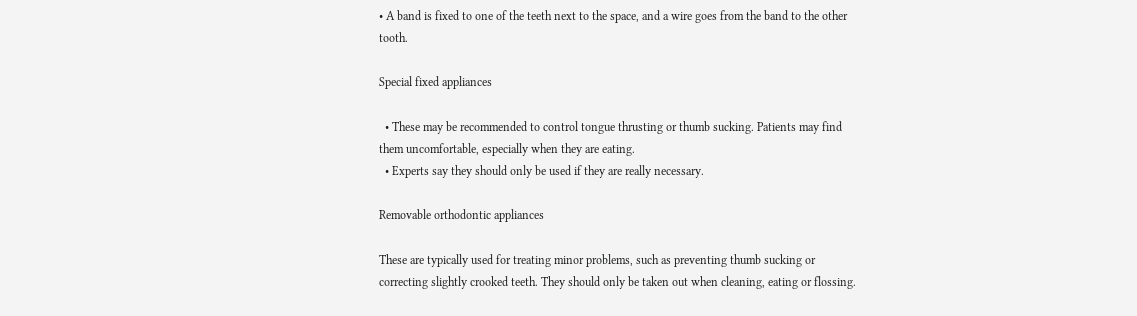• A band is fixed to one of the teeth next to the space, and a wire goes from the band to the other tooth.

Special fixed appliances

  • These may be recommended to control tongue thrusting or thumb sucking. Patients may find them uncomfortable, especially when they are eating.
  • Experts say they should only be used if they are really necessary.

Removable orthodontic appliances

These are typically used for treating minor problems, such as preventing thumb sucking or correcting slightly crooked teeth. They should only be taken out when cleaning, eating or flossing.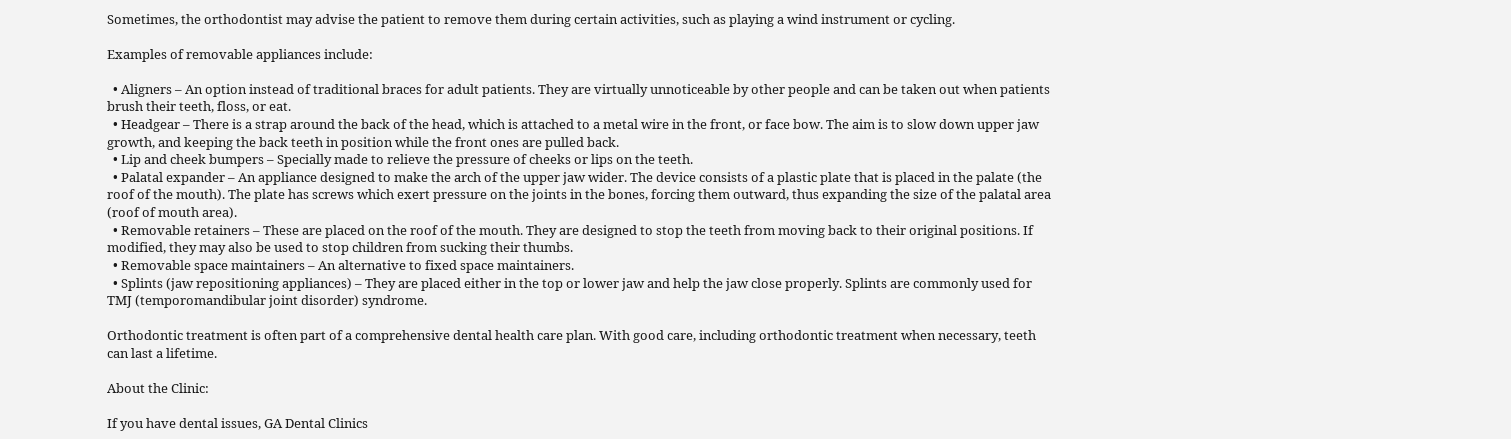Sometimes, the orthodontist may advise the patient to remove them during certain activities, such as playing a wind instrument or cycling.

Examples of removable appliances include:

  • Aligners – An option instead of traditional braces for adult patients. They are virtually unnoticeable by other people and can be taken out when patients brush their teeth, floss, or eat.
  • Headgear – There is a strap around the back of the head, which is attached to a metal wire in the front, or face bow. The aim is to slow down upper jaw growth, and keeping the back teeth in position while the front ones are pulled back.
  • Lip and cheek bumpers – Specially made to relieve the pressure of cheeks or lips on the teeth.
  • Palatal expander – An appliance designed to make the arch of the upper jaw wider. The device consists of a plastic plate that is placed in the palate (the roof of the mouth). The plate has screws which exert pressure on the joints in the bones, forcing them outward, thus expanding the size of the palatal area (roof of mouth area).
  • Removable retainers – These are placed on the roof of the mouth. They are designed to stop the teeth from moving back to their original positions. If modified, they may also be used to stop children from sucking their thumbs.
  • Removable space maintainers – An alternative to fixed space maintainers.
  • Splints (jaw repositioning appliances) – They are placed either in the top or lower jaw and help the jaw close properly. Splints are commonly used for TMJ (temporomandibular joint disorder) syndrome.

Orthodontic treatment is often part of a comprehensive dental health care plan. With good care, including orthodontic treatment when necessary, teeth can last a lifetime.

About the Clinic:

If you have dental issues, GA Dental Clinics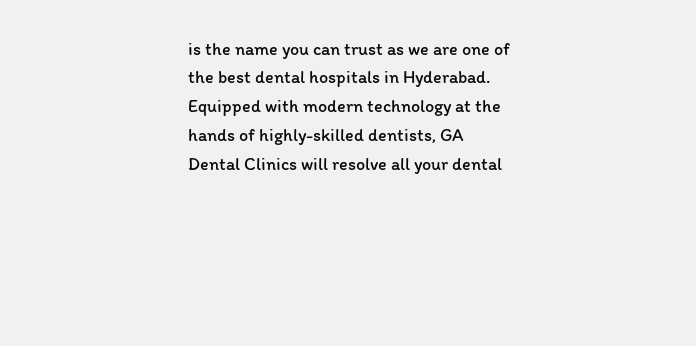is the name you can trust as we are one of the best dental hospitals in Hyderabad. Equipped with modern technology at the hands of highly-skilled dentists, GA Dental Clinics will resolve all your dental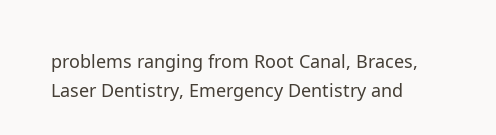problems ranging from Root Canal, Braces, Laser Dentistry, Emergency Dentistry and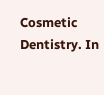Cosmetic Dentistry. In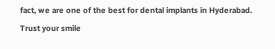fact, we are one of the best for dental implants in Hyderabad. Trust your smile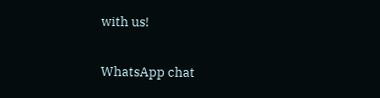with us!

WhatsApp chat